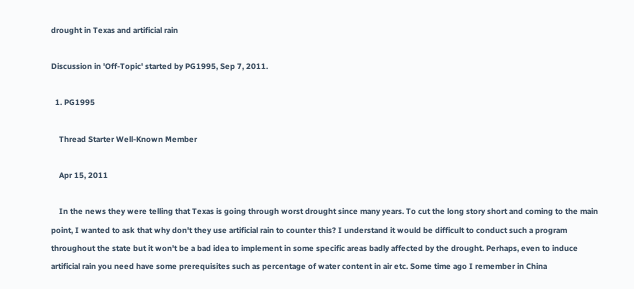drought in Texas and artificial rain

Discussion in 'Off-Topic' started by PG1995, Sep 7, 2011.

  1. PG1995

    Thread Starter Well-Known Member

    Apr 15, 2011

    In the news they were telling that Texas is going through worst drought since many years. To cut the long story short and coming to the main point, I wanted to ask that why don't they use artificial rain to counter this? I understand it would be difficult to conduct such a program throughout the state but it won't be a bad idea to implement in some specific areas badly affected by the drought. Perhaps, even to induce artificial rain you need have some prerequisites such as percentage of water content in air etc. Some time ago I remember in China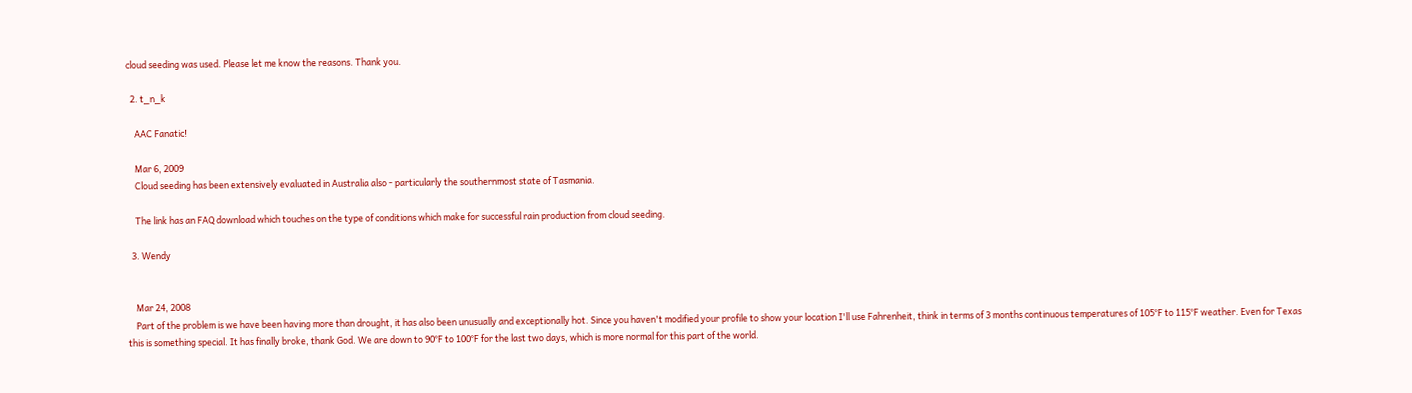cloud seeding was used. Please let me know the reasons. Thank you.

  2. t_n_k

    AAC Fanatic!

    Mar 6, 2009
    Cloud seeding has been extensively evaluated in Australia also - particularly the southernmost state of Tasmania.

    The link has an FAQ download which touches on the type of conditions which make for successful rain production from cloud seeding.

  3. Wendy


    Mar 24, 2008
    Part of the problem is we have been having more than drought, it has also been unusually and exceptionally hot. Since you haven't modified your profile to show your location I'll use Fahrenheit, think in terms of 3 months continuous temperatures of 105°F to 115°F weather. Even for Texas this is something special. It has finally broke, thank God. We are down to 90°F to 100°F for the last two days, which is more normal for this part of the world.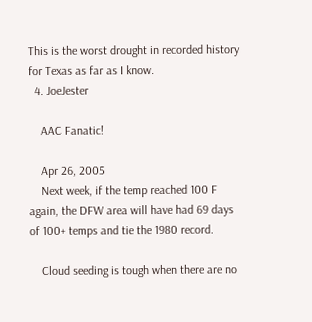This is the worst drought in recorded history for Texas as far as I know.
  4. JoeJester

    AAC Fanatic!

    Apr 26, 2005
    Next week, if the temp reached 100 F again, the DFW area will have had 69 days of 100+ temps and tie the 1980 record.

    Cloud seeding is tough when there are no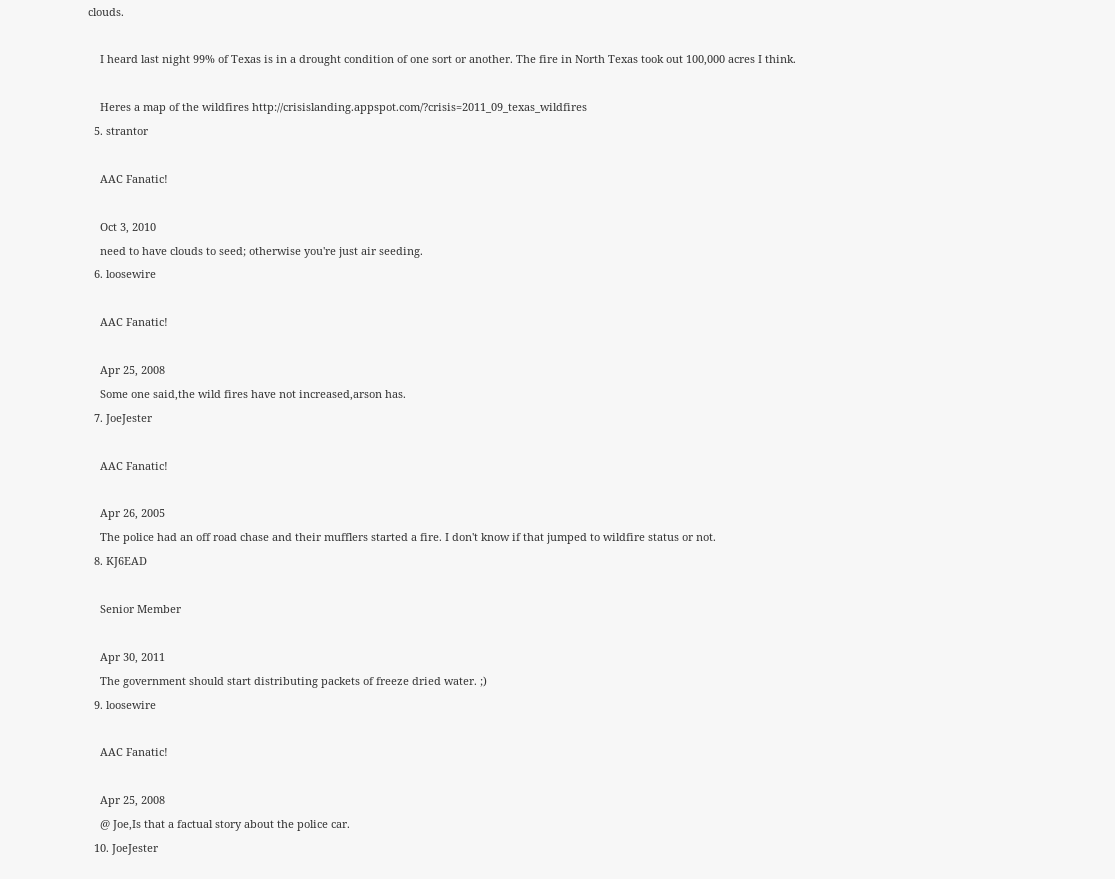clouds.

    I heard last night 99% of Texas is in a drought condition of one sort or another. The fire in North Texas took out 100,000 acres I think.

    Heres a map of the wildfires http://crisislanding.appspot.com/?crisis=2011_09_texas_wildfires
  5. strantor

    AAC Fanatic!

    Oct 3, 2010
    need to have clouds to seed; otherwise you're just air seeding.
  6. loosewire

    AAC Fanatic!

    Apr 25, 2008
    Some one said,the wild fires have not increased,arson has.
  7. JoeJester

    AAC Fanatic!

    Apr 26, 2005
    The police had an off road chase and their mufflers started a fire. I don't know if that jumped to wildfire status or not.
  8. KJ6EAD

    Senior Member

    Apr 30, 2011
    The government should start distributing packets of freeze dried water. ;)
  9. loosewire

    AAC Fanatic!

    Apr 25, 2008
    @ Joe,Is that a factual story about the police car.
  10. JoeJester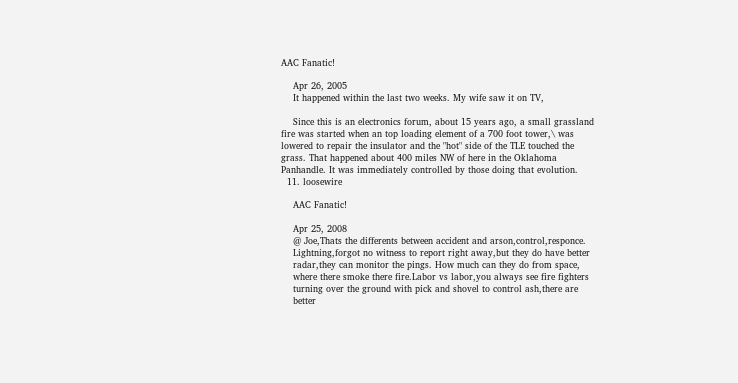AAC Fanatic!

    Apr 26, 2005
    It happened within the last two weeks. My wife saw it on TV,

    Since this is an electronics forum, about 15 years ago, a small grassland fire was started when an top loading element of a 700 foot tower,\ was lowered to repair the insulator and the "hot" side of the TLE touched the grass. That happened about 400 miles NW of here in the Oklahoma Panhandle. It was immediately controlled by those doing that evolution.
  11. loosewire

    AAC Fanatic!

    Apr 25, 2008
    @ Joe,Thats the differents between accident and arson,control,responce.
    Lightning,forgot no witness to report right away,but they do have better
    radar,they can monitor the pings. How much can they do from space,
    where there smoke there fire.Labor vs labor,you always see fire fighters
    turning over the ground with pick and shovel to control ash,there are
    better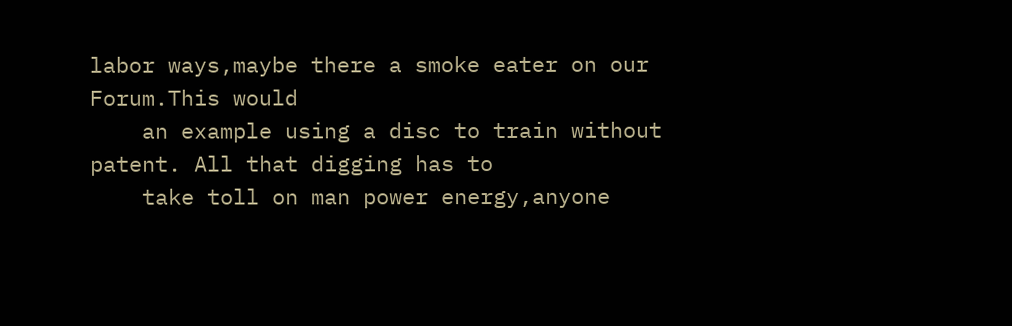labor ways,maybe there a smoke eater on our Forum.This would
    an example using a disc to train without patent. All that digging has to
    take toll on man power energy,anyone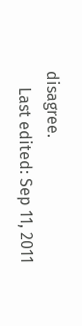disagree.
    Last edited: Sep 11, 2011